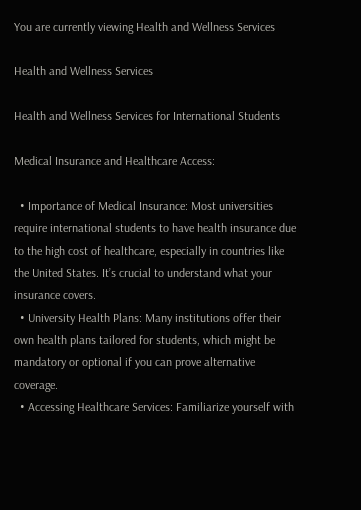You are currently viewing Health and Wellness Services

Health and Wellness Services

Health and Wellness Services for International Students

Medical Insurance and Healthcare Access:

  • Importance of Medical Insurance: Most universities require international students to have health insurance due to the high cost of healthcare, especially in countries like the United States. It’s crucial to understand what your insurance covers.
  • University Health Plans: Many institutions offer their own health plans tailored for students, which might be mandatory or optional if you can prove alternative coverage.
  • Accessing Healthcare Services: Familiarize yourself with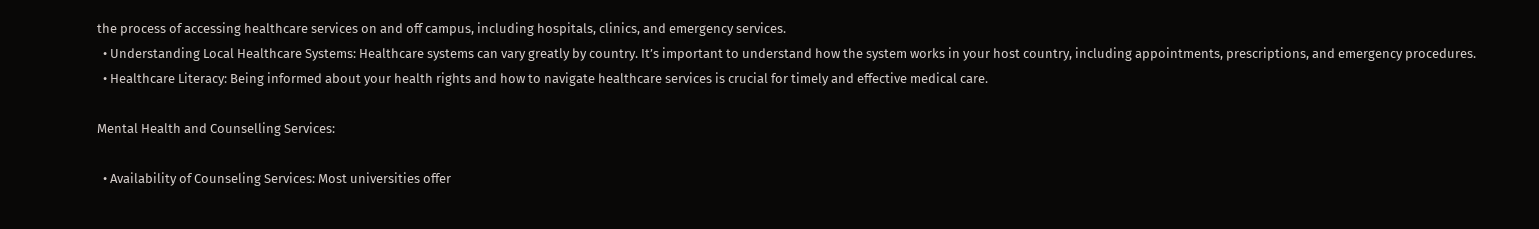the process of accessing healthcare services on and off campus, including hospitals, clinics, and emergency services.
  • Understanding Local Healthcare Systems: Healthcare systems can vary greatly by country. It’s important to understand how the system works in your host country, including appointments, prescriptions, and emergency procedures.
  • Healthcare Literacy: Being informed about your health rights and how to navigate healthcare services is crucial for timely and effective medical care.

Mental Health and Counselling Services:

  • Availability of Counseling Services: Most universities offer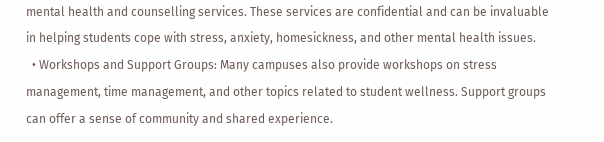mental health and counselling services. These services are confidential and can be invaluable in helping students cope with stress, anxiety, homesickness, and other mental health issues.
  • Workshops and Support Groups: Many campuses also provide workshops on stress management, time management, and other topics related to student wellness. Support groups can offer a sense of community and shared experience.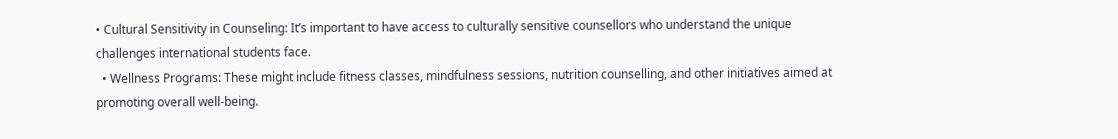• Cultural Sensitivity in Counseling: It’s important to have access to culturally sensitive counsellors who understand the unique challenges international students face.
  • Wellness Programs: These might include fitness classes, mindfulness sessions, nutrition counselling, and other initiatives aimed at promoting overall well-being.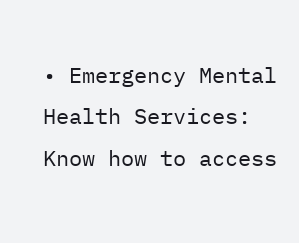• Emergency Mental Health Services: Know how to access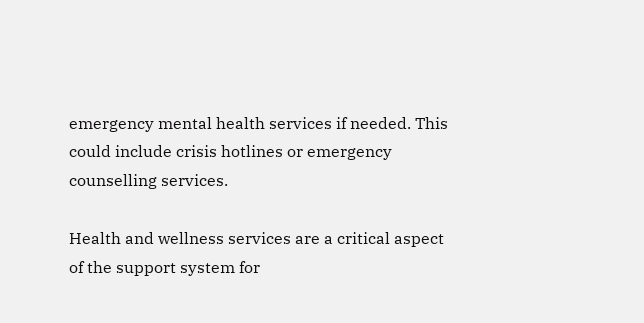emergency mental health services if needed. This could include crisis hotlines or emergency counselling services.

Health and wellness services are a critical aspect of the support system for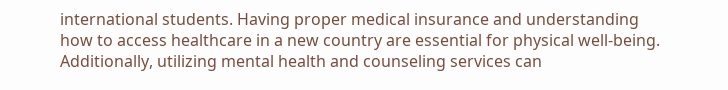international students. Having proper medical insurance and understanding how to access healthcare in a new country are essential for physical well-being. Additionally, utilizing mental health and counseling services can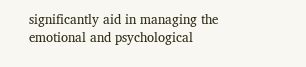significantly aid in managing the emotional and psychological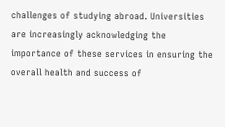challenges of studying abroad. Universities are increasingly acknowledging the importance of these services in ensuring the overall health and success of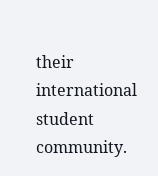their international student community.